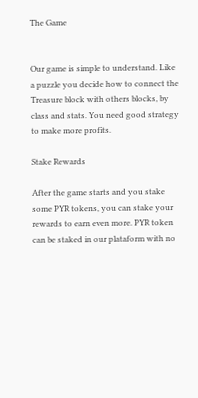The Game


Our game is simple to understand. Like a puzzle you decide how to connect the Treasure block with others blocks, by class and stats. You need good strategy to make more profits.

Stake Rewards

After the game starts and you stake some PYR tokens, you can stake your rewards to earn even more. PYR token can be staked in our plataform with no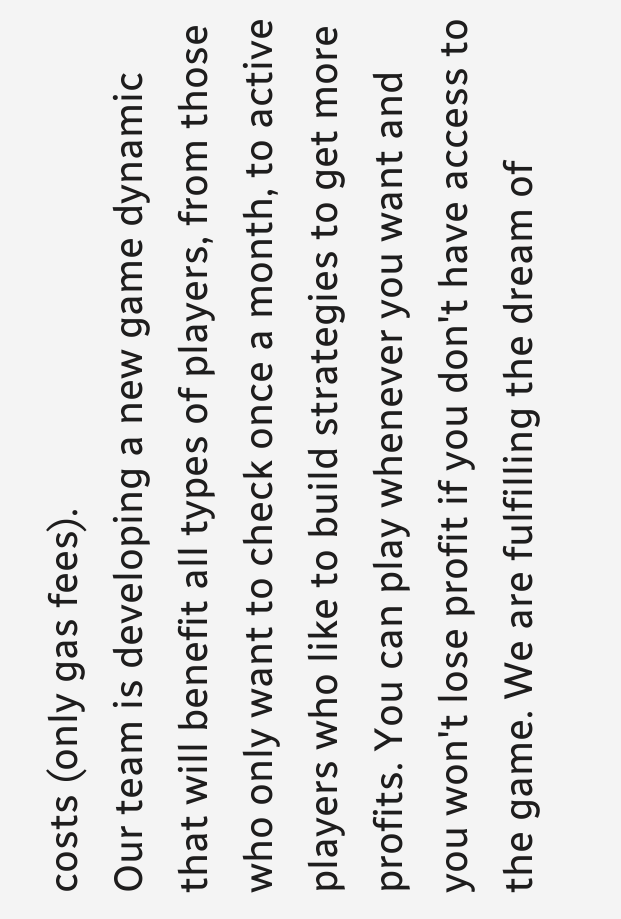costs (only gas fees).
Our team is developing a new game dynamic that will benefit all types of players, from those who only want to check once a month, to active players who like to build strategies to get more profits. You can play whenever you want and you won't lose profit if you don't have access to the game. We are fulfilling the dream of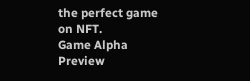the perfect game on NFT.
Game Alpha Preview